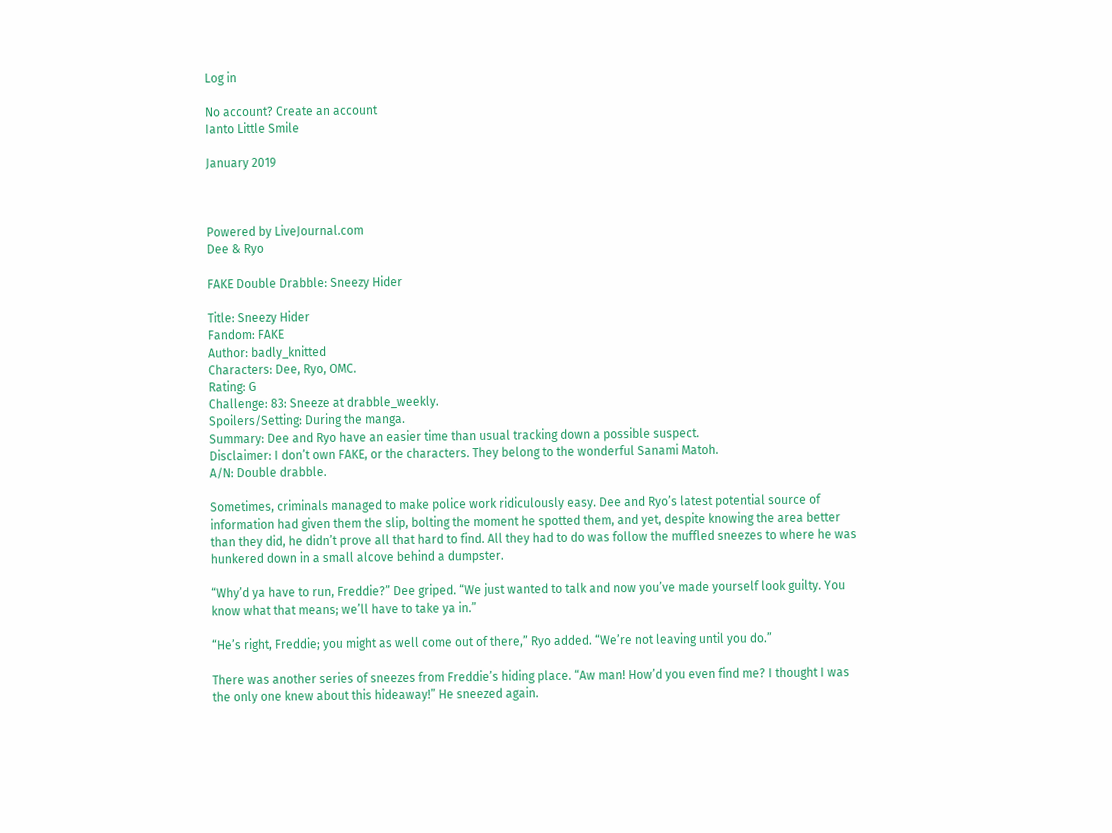Log in

No account? Create an account
Ianto Little Smile

January 2019



Powered by LiveJournal.com
Dee & Ryo

FAKE Double Drabble: Sneezy Hider

Title: Sneezy Hider
Fandom: FAKE
Author: badly_knitted
Characters: Dee, Ryo, OMC.
Rating: G
Challenge: 83: Sneeze at drabble_weekly.
Spoilers/Setting: During the manga.
Summary: Dee and Ryo have an easier time than usual tracking down a possible suspect.
Disclaimer: I don’t own FAKE, or the characters. They belong to the wonderful Sanami Matoh.
A/N: Double drabble.

Sometimes, criminals managed to make police work ridiculously easy. Dee and Ryo’s latest potential source of information had given them the slip, bolting the moment he spotted them, and yet, despite knowing the area better than they did, he didn’t prove all that hard to find. All they had to do was follow the muffled sneezes to where he was hunkered down in a small alcove behind a dumpster.

“Why’d ya have to run, Freddie?” Dee griped. “We just wanted to talk and now you’ve made yourself look guilty. You know what that means; we’ll have to take ya in.”

“He’s right, Freddie; you might as well come out of there,” Ryo added. “We’re not leaving until you do.”

There was another series of sneezes from Freddie’s hiding place. “Aw man! How’d you even find me? I thought I was the only one knew about this hideaway!” He sneezed again.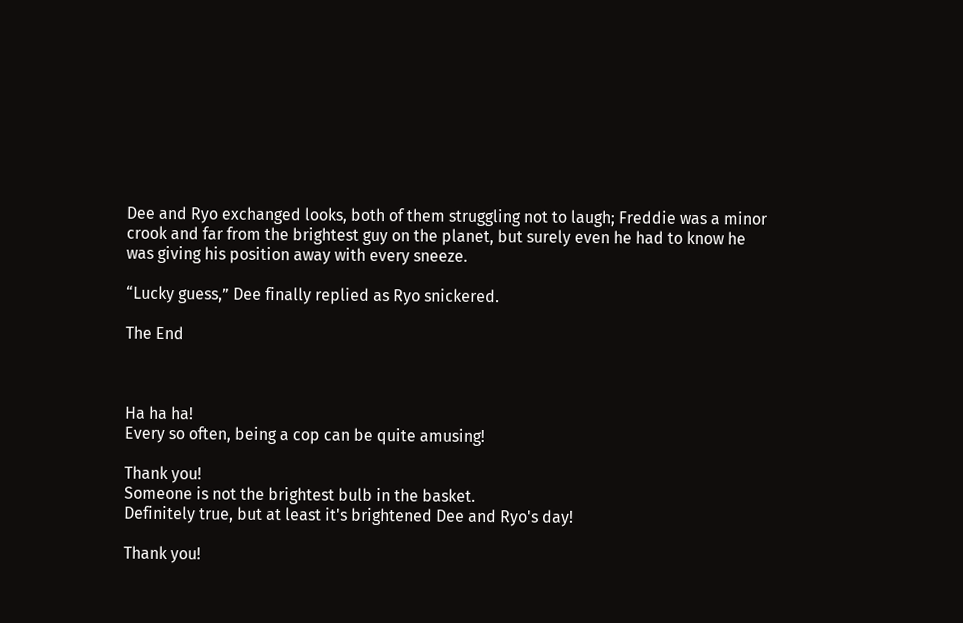Dee and Ryo exchanged looks, both of them struggling not to laugh; Freddie was a minor crook and far from the brightest guy on the planet, but surely even he had to know he was giving his position away with every sneeze.

“Lucky guess,” Dee finally replied as Ryo snickered.

The End



Ha ha ha!
Every so often, being a cop can be quite amusing!

Thank you!
Someone is not the brightest bulb in the basket.
Definitely true, but at least it's brightened Dee and Ryo's day!

Thank you!